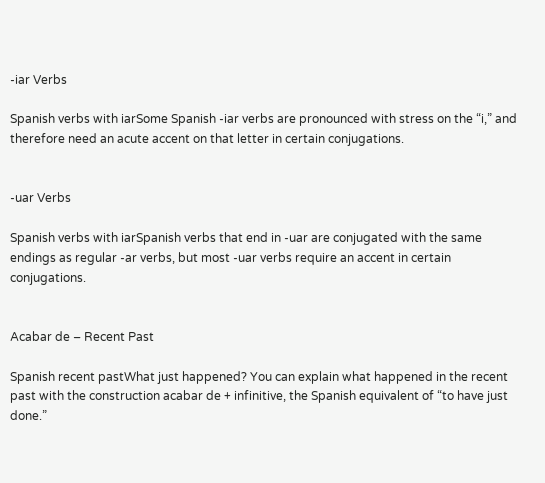-iar Verbs

Spanish verbs with iarSome Spanish -iar verbs are pronounced with stress on the “i,” and therefore need an acute accent on that letter in certain conjugations.


-uar Verbs

Spanish verbs with iarSpanish verbs that end in -uar are conjugated with the same endings as regular -ar verbs, but most -uar verbs require an accent in certain conjugations.


Acabar de – Recent Past

Spanish recent pastWhat just happened? You can explain what happened in the recent past with the construction acabar de + infinitive, the Spanish equivalent of “to have just done.”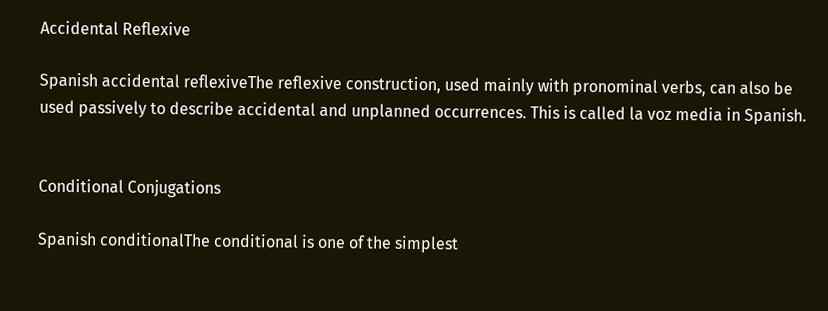Accidental Reflexive

Spanish accidental reflexiveThe reflexive construction, used mainly with pronominal verbs, can also be used passively to describe accidental and unplanned occurrences. This is called la voz media in Spanish.


Conditional Conjugations

Spanish conditionalThe conditional is one of the simplest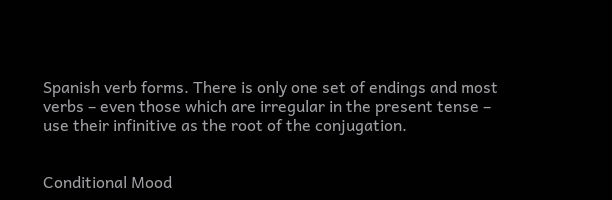Spanish verb forms. There is only one set of endings and most verbs – even those which are irregular in the present tense – use their infinitive as the root of the conjugation.


Conditional Mood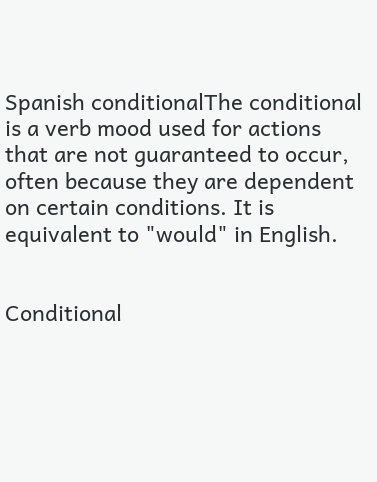Spanish conditionalThe conditional is a verb mood used for actions that are not guaranteed to occur, often because they are dependent on certain conditions. It is equivalent to "would" in English.


Conditional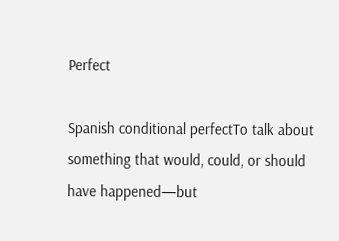Perfect

Spanish conditional perfectTo talk about something that would, could, or should have happened—but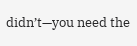didn’t—you need the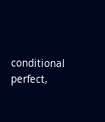conditional perfect,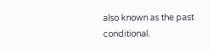also known as the past conditional.